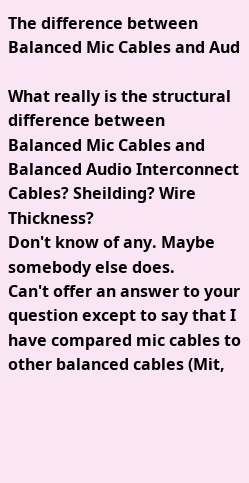The difference between Balanced Mic Cables and Aud

What really is the structural difference between Balanced Mic Cables and Balanced Audio Interconnect Cables? Sheilding? Wire Thickness?
Don't know of any. Maybe somebody else does.
Can't offer an answer to your question except to say that I have compared mic cables to other balanced cables (Mit,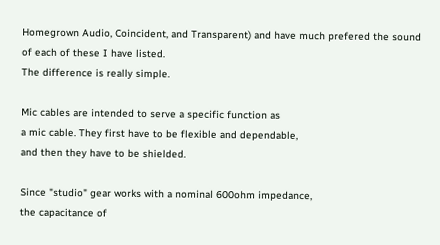Homegrown Audio, Coincident, and Transparent) and have much prefered the sound of each of these I have listed.
The difference is really simple.

Mic cables are intended to serve a specific function as
a mic cable. They first have to be flexible and dependable,
and then they have to be shielded.

Since "studio" gear works with a nominal 600ohm impedance,
the capacitance of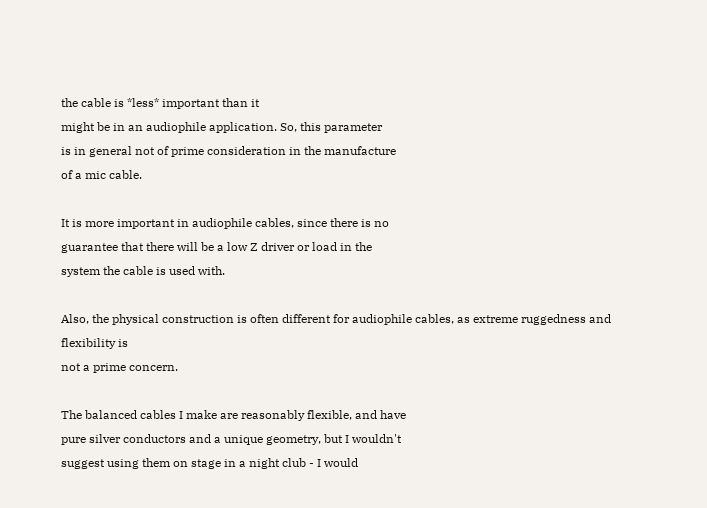the cable is *less* important than it
might be in an audiophile application. So, this parameter
is in general not of prime consideration in the manufacture
of a mic cable.

It is more important in audiophile cables, since there is no
guarantee that there will be a low Z driver or load in the
system the cable is used with.

Also, the physical construction is often different for audiophile cables, as extreme ruggedness and flexibility is
not a prime concern.

The balanced cables I make are reasonably flexible, and have
pure silver conductors and a unique geometry, but I wouldn't
suggest using them on stage in a night club - I would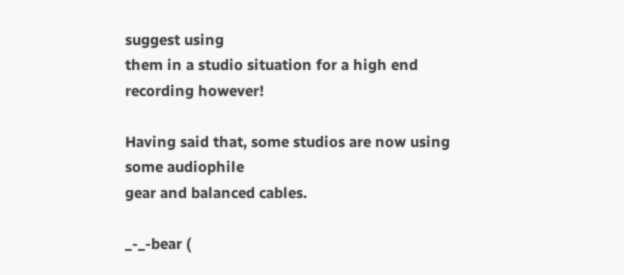suggest using
them in a studio situation for a high end recording however!

Having said that, some studios are now using some audiophile
gear and balanced cables.

_-_-bear (